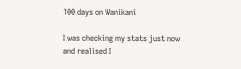100 days on Wanikani

I was checking my stats just now and realised I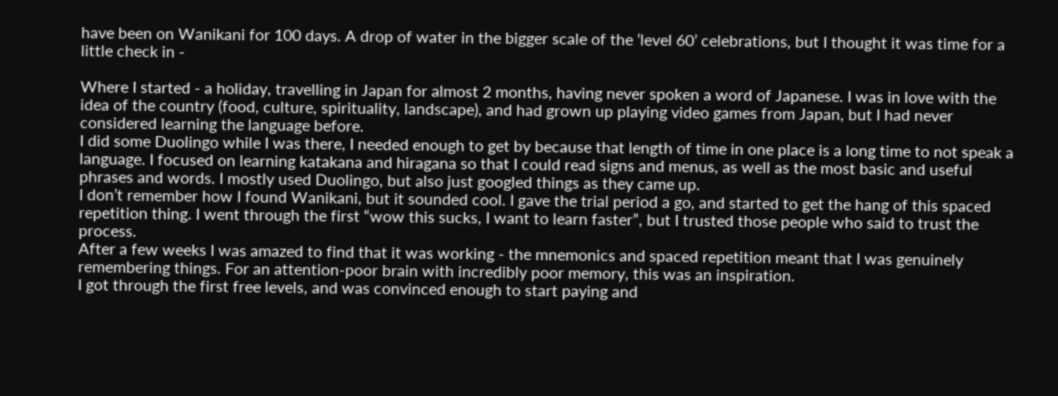have been on Wanikani for 100 days. A drop of water in the bigger scale of the ‘level 60’ celebrations, but I thought it was time for a little check in -

Where I started - a holiday, travelling in Japan for almost 2 months, having never spoken a word of Japanese. I was in love with the idea of the country (food, culture, spirituality, landscape), and had grown up playing video games from Japan, but I had never considered learning the language before.
I did some Duolingo while I was there, I needed enough to get by because that length of time in one place is a long time to not speak a language. I focused on learning katakana and hiragana so that I could read signs and menus, as well as the most basic and useful phrases and words. I mostly used Duolingo, but also just googled things as they came up.
I don’t remember how I found Wanikani, but it sounded cool. I gave the trial period a go, and started to get the hang of this spaced repetition thing. I went through the first “wow this sucks, I want to learn faster”, but I trusted those people who said to trust the process.
After a few weeks I was amazed to find that it was working - the mnemonics and spaced repetition meant that I was genuinely remembering things. For an attention-poor brain with incredibly poor memory, this was an inspiration.
I got through the first free levels, and was convinced enough to start paying and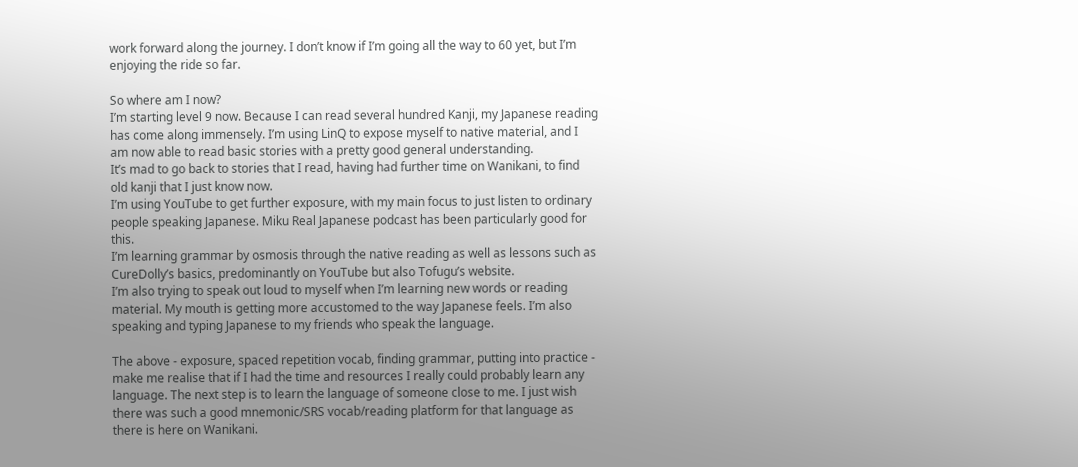work forward along the journey. I don’t know if I’m going all the way to 60 yet, but I’m enjoying the ride so far.

So where am I now?
I’m starting level 9 now. Because I can read several hundred Kanji, my Japanese reading has come along immensely. I’m using LinQ to expose myself to native material, and I am now able to read basic stories with a pretty good general understanding.
It’s mad to go back to stories that I read, having had further time on Wanikani, to find old kanji that I just know now.
I’m using YouTube to get further exposure, with my main focus to just listen to ordinary people speaking Japanese. Miku Real Japanese podcast has been particularly good for this.
I’m learning grammar by osmosis through the native reading as well as lessons such as CureDolly’s basics, predominantly on YouTube but also Tofugu’s website.
I’m also trying to speak out loud to myself when I’m learning new words or reading material. My mouth is getting more accustomed to the way Japanese feels. I’m also speaking and typing Japanese to my friends who speak the language.

The above - exposure, spaced repetition vocab, finding grammar, putting into practice - make me realise that if I had the time and resources I really could probably learn any language. The next step is to learn the language of someone close to me. I just wish there was such a good mnemonic/SRS vocab/reading platform for that language as there is here on Wanikani.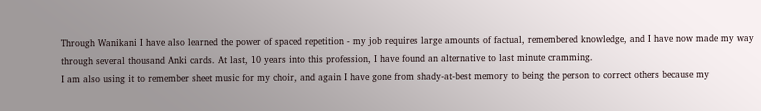Through Wanikani I have also learned the power of spaced repetition - my job requires large amounts of factual, remembered knowledge, and I have now made my way through several thousand Anki cards. At last, 10 years into this profession, I have found an alternative to last minute cramming.
I am also using it to remember sheet music for my choir, and again I have gone from shady-at-best memory to being the person to correct others because my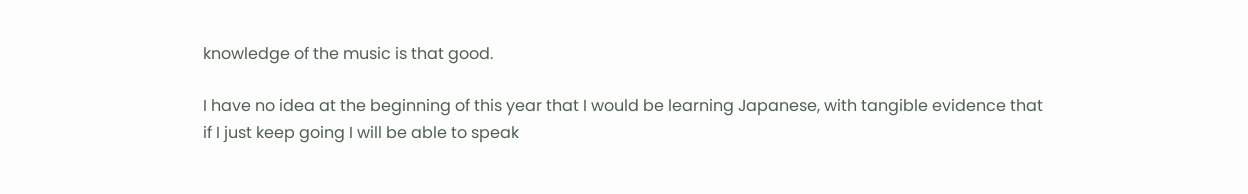knowledge of the music is that good.

I have no idea at the beginning of this year that I would be learning Japanese, with tangible evidence that if I just keep going I will be able to speak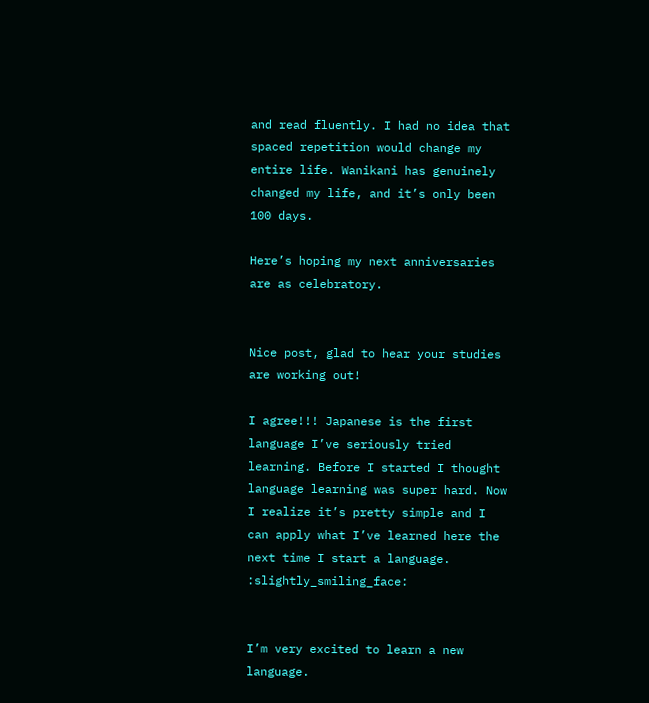and read fluently. I had no idea that spaced repetition would change my entire life. Wanikani has genuinely changed my life, and it’s only been 100 days.

Here’s hoping my next anniversaries are as celebratory.


Nice post, glad to hear your studies are working out!

I agree!!! Japanese is the first language I’ve seriously tried learning. Before I started I thought language learning was super hard. Now I realize it’s pretty simple and I can apply what I’ve learned here the next time I start a language. :slightly_smiling_face:


I’m very excited to learn a new language.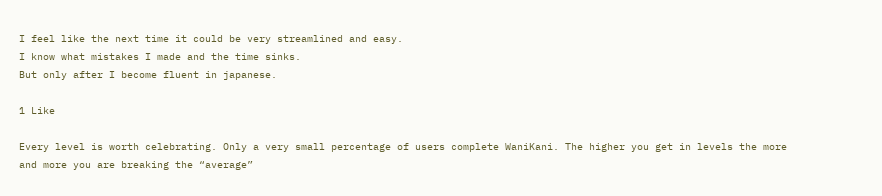I feel like the next time it could be very streamlined and easy.
I know what mistakes I made and the time sinks.
But only after I become fluent in japanese.

1 Like

Every level is worth celebrating. Only a very small percentage of users complete WaniKani. The higher you get in levels the more and more you are breaking the “average”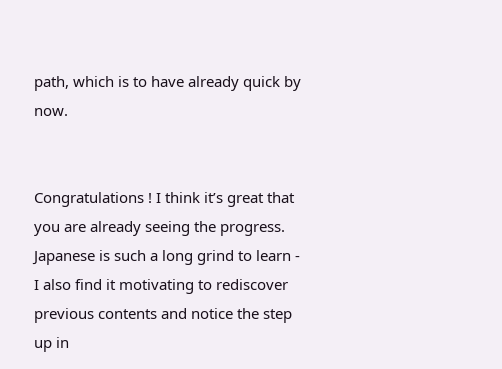path, which is to have already quick by now.


Congratulations ! I think it’s great that you are already seeing the progress. Japanese is such a long grind to learn - I also find it motivating to rediscover previous contents and notice the step up in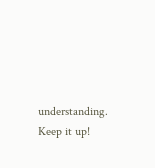understanding.
Keep it up!